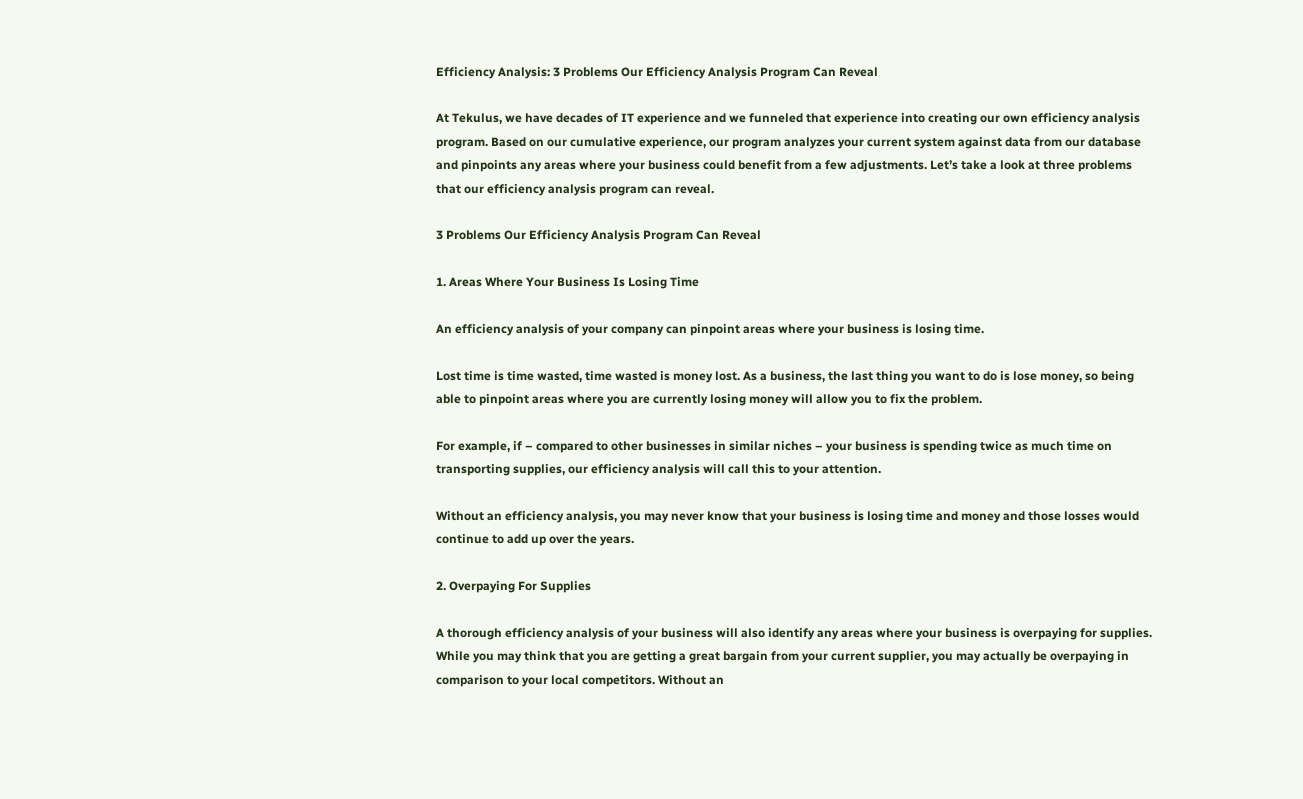Efficiency Analysis: 3 Problems Our Efficiency Analysis Program Can Reveal

At Tekulus, we have decades of IT experience and we funneled that experience into creating our own efficiency analysis program. Based on our cumulative experience, our program analyzes your current system against data from our database and pinpoints any areas where your business could benefit from a few adjustments. Let’s take a look at three problems that our efficiency analysis program can reveal.

3 Problems Our Efficiency Analysis Program Can Reveal

1. Areas Where Your Business Is Losing Time

An efficiency analysis of your company can pinpoint areas where your business is losing time.

Lost time is time wasted, time wasted is money lost. As a business, the last thing you want to do is lose money, so being able to pinpoint areas where you are currently losing money will allow you to fix the problem.

For example, if – compared to other businesses in similar niches – your business is spending twice as much time on transporting supplies, our efficiency analysis will call this to your attention.

Without an efficiency analysis, you may never know that your business is losing time and money and those losses would continue to add up over the years.

2. Overpaying For Supplies

A thorough efficiency analysis of your business will also identify any areas where your business is overpaying for supplies. While you may think that you are getting a great bargain from your current supplier, you may actually be overpaying in comparison to your local competitors. Without an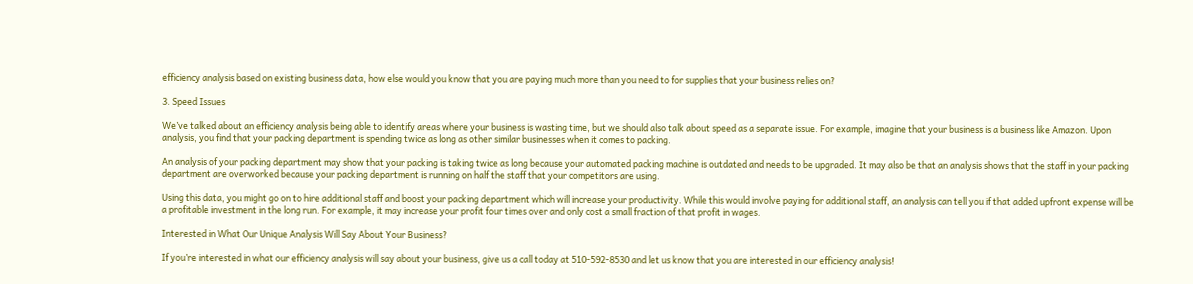efficiency analysis based on existing business data, how else would you know that you are paying much more than you need to for supplies that your business relies on?

3. Speed Issues

We’ve talked about an efficiency analysis being able to identify areas where your business is wasting time, but we should also talk about speed as a separate issue. For example, imagine that your business is a business like Amazon. Upon analysis, you find that your packing department is spending twice as long as other similar businesses when it comes to packing.

An analysis of your packing department may show that your packing is taking twice as long because your automated packing machine is outdated and needs to be upgraded. It may also be that an analysis shows that the staff in your packing department are overworked because your packing department is running on half the staff that your competitors are using.

Using this data, you might go on to hire additional staff and boost your packing department which will increase your productivity. While this would involve paying for additional staff, an analysis can tell you if that added upfront expense will be a profitable investment in the long run. For example, it may increase your profit four times over and only cost a small fraction of that profit in wages.

Interested in What Our Unique Analysis Will Say About Your Business?

If you’re interested in what our efficiency analysis will say about your business, give us a call today at 510-592-8530 and let us know that you are interested in our efficiency analysis!